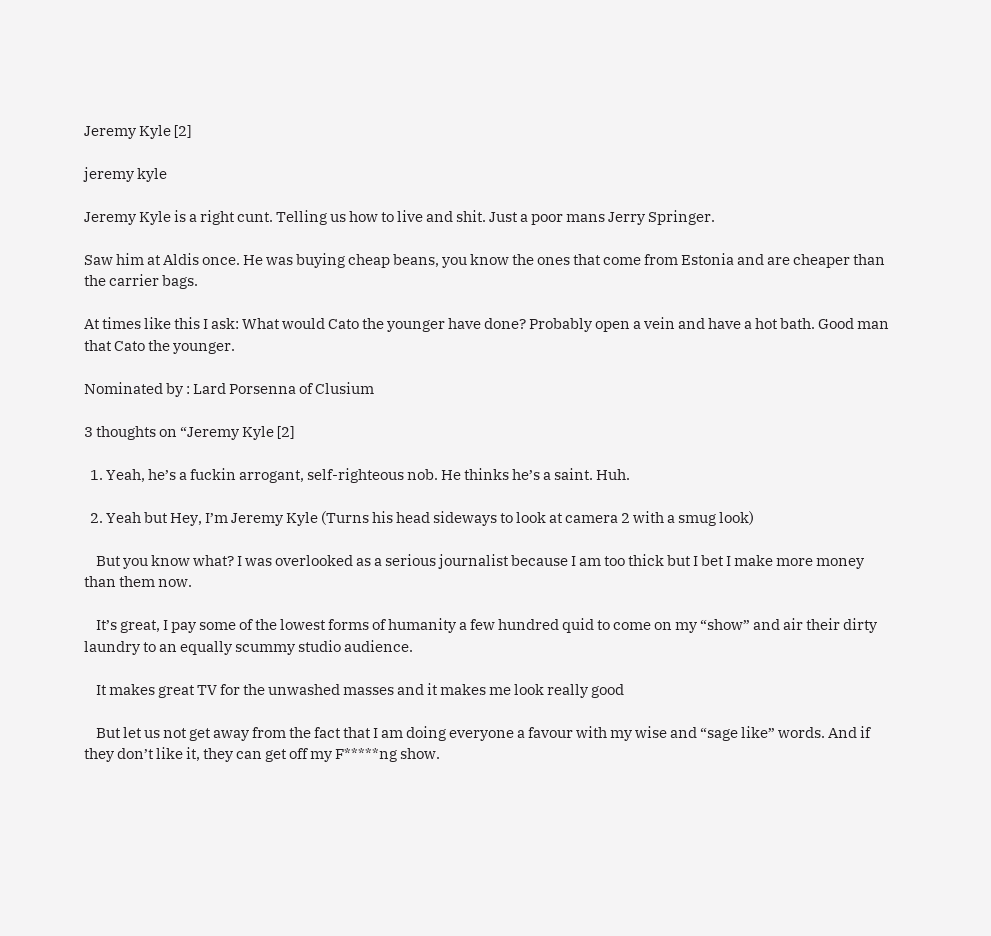Jeremy Kyle [2]

jeremy kyle

Jeremy Kyle is a right cunt. Telling us how to live and shit. Just a poor mans Jerry Springer.

Saw him at Aldis once. He was buying cheap beans, you know the ones that come from Estonia and are cheaper than the carrier bags.

At times like this I ask: What would Cato the younger have done? Probably open a vein and have a hot bath. Good man that Cato the younger.

Nominated by : Lard Porsenna of Clusium

3 thoughts on “Jeremy Kyle [2]

  1. Yeah, he’s a fuckin arrogant, self-righteous nob. He thinks he’s a saint. Huh.

  2. Yeah but Hey, I’m Jeremy Kyle (Turns his head sideways to look at camera 2 with a smug look)

    But you know what? I was overlooked as a serious journalist because I am too thick but I bet I make more money than them now.

    It’s great, I pay some of the lowest forms of humanity a few hundred quid to come on my “show” and air their dirty laundry to an equally scummy studio audience.

    It makes great TV for the unwashed masses and it makes me look really good

    But let us not get away from the fact that I am doing everyone a favour with my wise and “sage like” words. And if they don’t like it, they can get off my F*****ng show.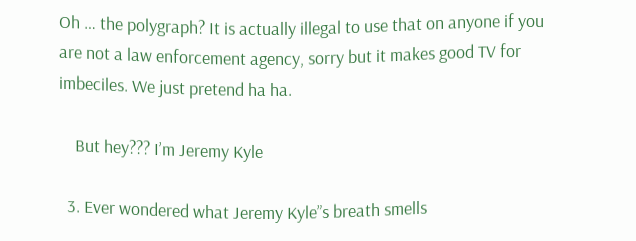Oh … the polygraph? It is actually illegal to use that on anyone if you are not a law enforcement agency, sorry but it makes good TV for imbeciles. We just pretend ha ha.

    But hey??? I’m Jeremy Kyle

  3. Ever wondered what Jeremy Kyle”s breath smells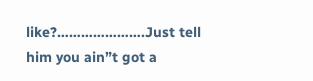like?………………….Just tell him you ain”t got a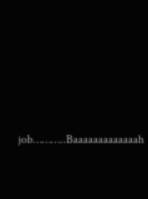job………..Baaaaaaaaaaaaah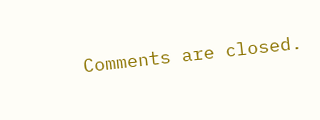Comments are closed.